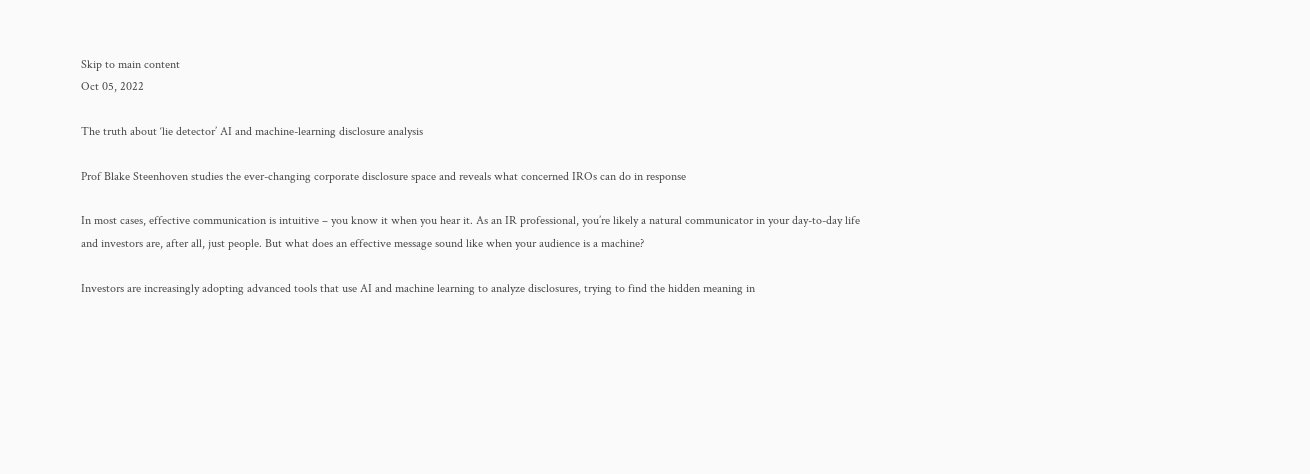Skip to main content
Oct 05, 2022

The truth about ‘lie detector’ AI and machine-learning disclosure analysis

Prof Blake Steenhoven studies the ever-changing corporate disclosure space and reveals what concerned IROs can do in response

In most cases, effective communication is intuitive – you know it when you hear it. As an IR professional, you’re likely a natural communicator in your day-to-day life and investors are, after all, just people. But what does an effective message sound like when your audience is a machine?

Investors are increasingly adopting advanced tools that use AI and machine learning to analyze disclosures, trying to find the hidden meaning in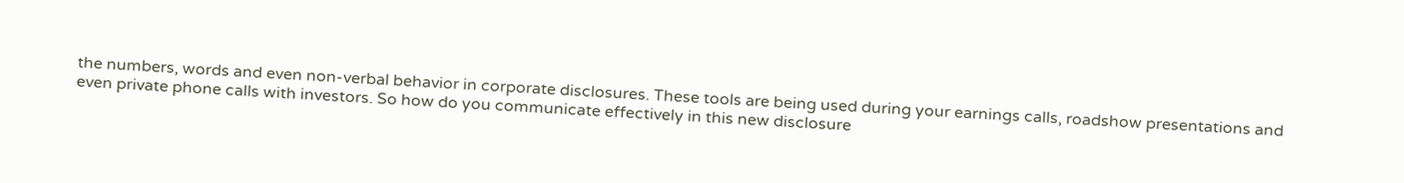the numbers, words and even non-verbal behavior in corporate disclosures. These tools are being used during your earnings calls, roadshow presentations and even private phone calls with investors. So how do you communicate effectively in this new disclosure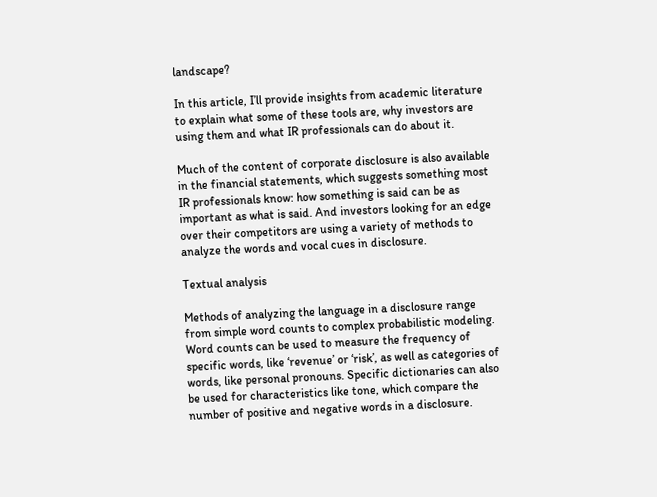landscape?

In this article, I’ll provide insights from academic literature to explain what some of these tools are, why investors are using them and what IR professionals can do about it.

Much of the content of corporate disclosure is also available in the financial statements, which suggests something most IR professionals know: how something is said can be as important as what is said. And investors looking for an edge over their competitors are using a variety of methods to analyze the words and vocal cues in disclosure.

Textual analysis

Methods of analyzing the language in a disclosure range from simple word counts to complex probabilistic modeling. Word counts can be used to measure the frequency of specific words, like ‘revenue’ or ‘risk’, as well as categories of words, like personal pronouns. Specific dictionaries can also be used for characteristics like tone, which compare the number of positive and negative words in a disclosure.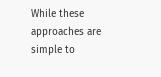While these approaches are simple to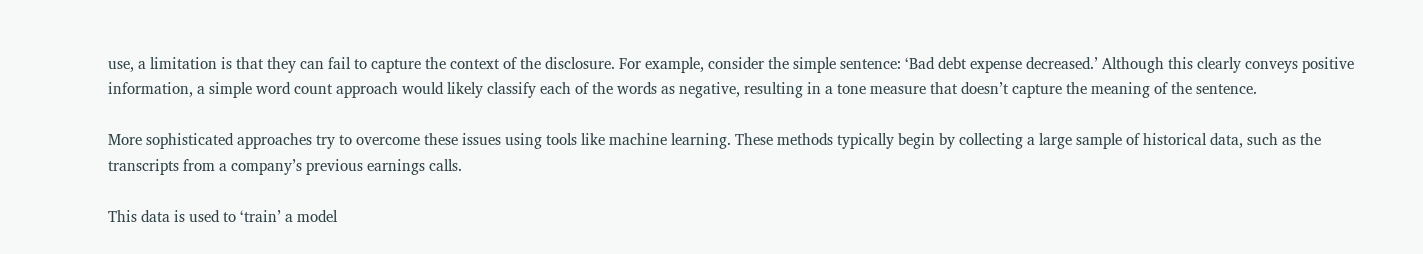use, a limitation is that they can fail to capture the context of the disclosure. For example, consider the simple sentence: ‘Bad debt expense decreased.’ Although this clearly conveys positive information, a simple word count approach would likely classify each of the words as negative, resulting in a tone measure that doesn’t capture the meaning of the sentence.

More sophisticated approaches try to overcome these issues using tools like machine learning. These methods typically begin by collecting a large sample of historical data, such as the transcripts from a company’s previous earnings calls.

This data is used to ‘train’ a model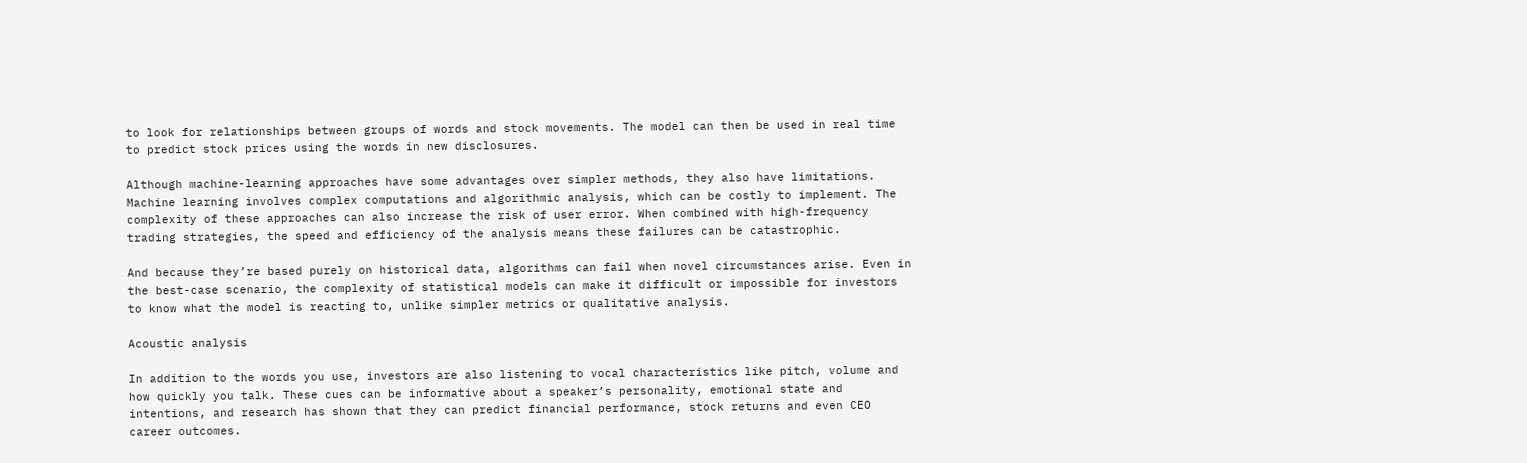to look for relationships between groups of words and stock movements. The model can then be used in real time to predict stock prices using the words in new disclosures.

Although machine-learning approaches have some advantages over simpler methods, they also have limitations. Machine learning involves complex computations and algorithmic analysis, which can be costly to implement. The complexity of these approaches can also increase the risk of user error. When combined with high-frequency trading strategies, the speed and efficiency of the analysis means these failures can be catastrophic.

And because they’re based purely on historical data, algorithms can fail when novel circumstances arise. Even in the best-case scenario, the complexity of statistical models can make it difficult or impossible for investors to know what the model is reacting to, unlike simpler metrics or qualitative analysis.

Acoustic analysis

In addition to the words you use, investors are also listening to vocal characteristics like pitch, volume and how quickly you talk. These cues can be informative about a speaker’s personality, emotional state and intentions, and research has shown that they can predict financial performance, stock returns and even CEO career outcomes.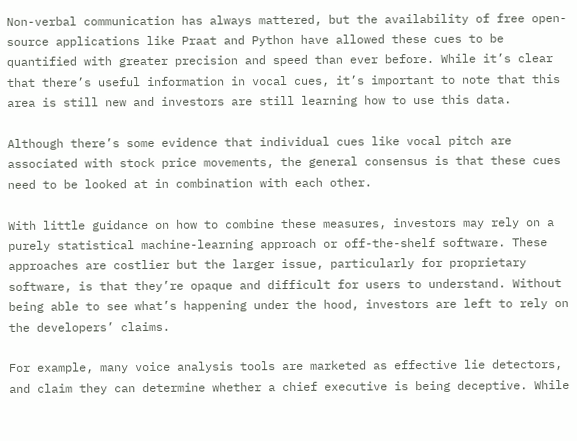Non-verbal communication has always mattered, but the availability of free open-source applications like Praat and Python have allowed these cues to be quantified with greater precision and speed than ever before. While it’s clear that there’s useful information in vocal cues, it’s important to note that this area is still new and investors are still learning how to use this data.

Although there’s some evidence that individual cues like vocal pitch are associated with stock price movements, the general consensus is that these cues need to be looked at in combination with each other.

With little guidance on how to combine these measures, investors may rely on a purely statistical machine-learning approach or off-the-shelf software. These approaches are costlier but the larger issue, particularly for proprietary software, is that they’re opaque and difficult for users to understand. Without being able to see what’s happening under the hood, investors are left to rely on the developers’ claims.

For example, many voice analysis tools are marketed as effective lie detectors, and claim they can determine whether a chief executive is being deceptive. While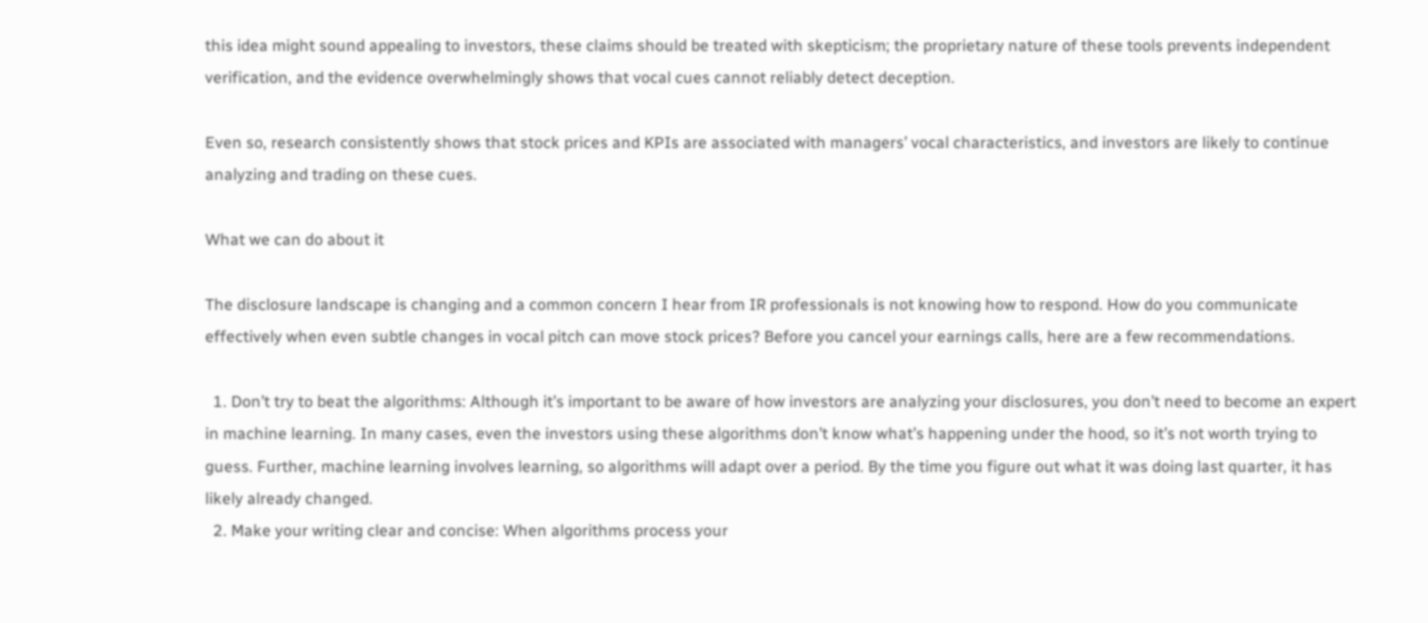this idea might sound appealing to investors, these claims should be treated with skepticism; the proprietary nature of these tools prevents independent verification, and the evidence overwhelmingly shows that vocal cues cannot reliably detect deception.

Even so, research consistently shows that stock prices and KPIs are associated with managers’ vocal characteristics, and investors are likely to continue analyzing and trading on these cues.

What we can do about it

The disclosure landscape is changing and a common concern I hear from IR professionals is not knowing how to respond. How do you communicate effectively when even subtle changes in vocal pitch can move stock prices? Before you cancel your earnings calls, here are a few recommendations.

  1. Don’t try to beat the algorithms: Although it’s important to be aware of how investors are analyzing your disclosures, you don’t need to become an expert in machine learning. In many cases, even the investors using these algorithms don’t know what’s happening under the hood, so it’s not worth trying to guess. Further, machine learning involves learning, so algorithms will adapt over a period. By the time you figure out what it was doing last quarter, it has likely already changed.
  2. Make your writing clear and concise: When algorithms process your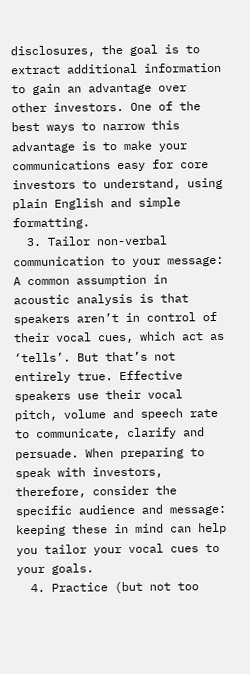disclosures, the goal is to extract additional information to gain an advantage over other investors. One of the best ways to narrow this advantage is to make your communications easy for core investors to understand, using plain English and simple formatting.
  3. Tailor non-verbal communication to your message: A common assumption in acoustic analysis is that speakers aren’t in control of their vocal cues, which act as ‘tells’. But that’s not entirely true. Effective speakers use their vocal pitch, volume and speech rate to communicate, clarify and persuade. When preparing to speak with investors, therefore, consider the specific audience and message: keeping these in mind can help you tailor your vocal cues to your goals.
  4. Practice (but not too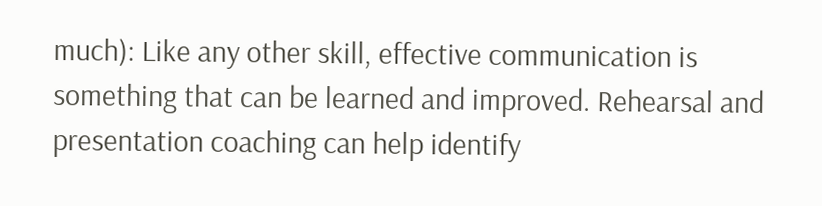much): Like any other skill, effective communication is something that can be learned and improved. Rehearsal and presentation coaching can help identify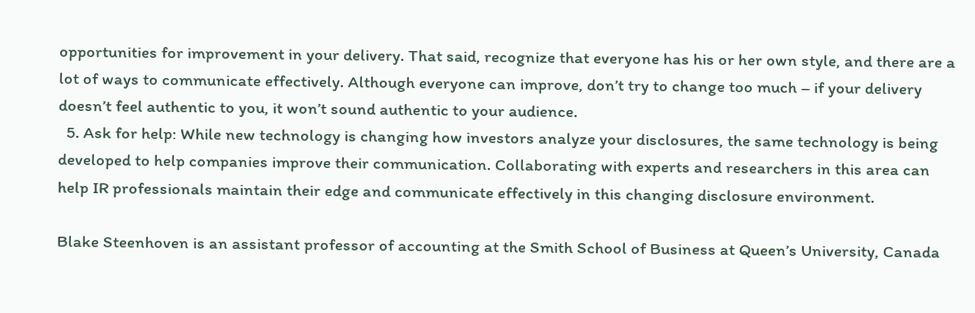opportunities for improvement in your delivery. That said, recognize that everyone has his or her own style, and there are a lot of ways to communicate effectively. Although everyone can improve, don’t try to change too much – if your delivery doesn’t feel authentic to you, it won’t sound authentic to your audience.
  5. Ask for help: While new technology is changing how investors analyze your disclosures, the same technology is being developed to help companies improve their communication. Collaborating with experts and researchers in this area can help IR professionals maintain their edge and communicate effectively in this changing disclosure environment.

Blake Steenhoven is an assistant professor of accounting at the Smith School of Business at Queen’s University, Canada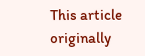This article originally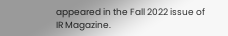appeared in the Fall 2022 issue of IR Magazine.